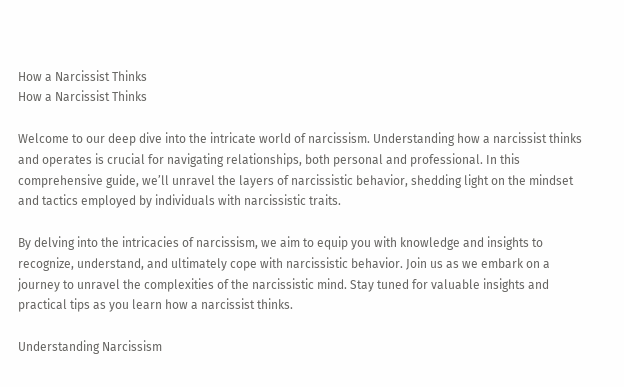How a Narcissist Thinks
How a Narcissist Thinks

Welcome to our deep dive into the intricate world of narcissism. Understanding how a narcissist thinks and operates is crucial for navigating relationships, both personal and professional. In this comprehensive guide, we’ll unravel the layers of narcissistic behavior, shedding light on the mindset and tactics employed by individuals with narcissistic traits.

By delving into the intricacies of narcissism, we aim to equip you with knowledge and insights to recognize, understand, and ultimately cope with narcissistic behavior. Join us as we embark on a journey to unravel the complexities of the narcissistic mind. Stay tuned for valuable insights and practical tips as you learn how a narcissist thinks.

Understanding Narcissism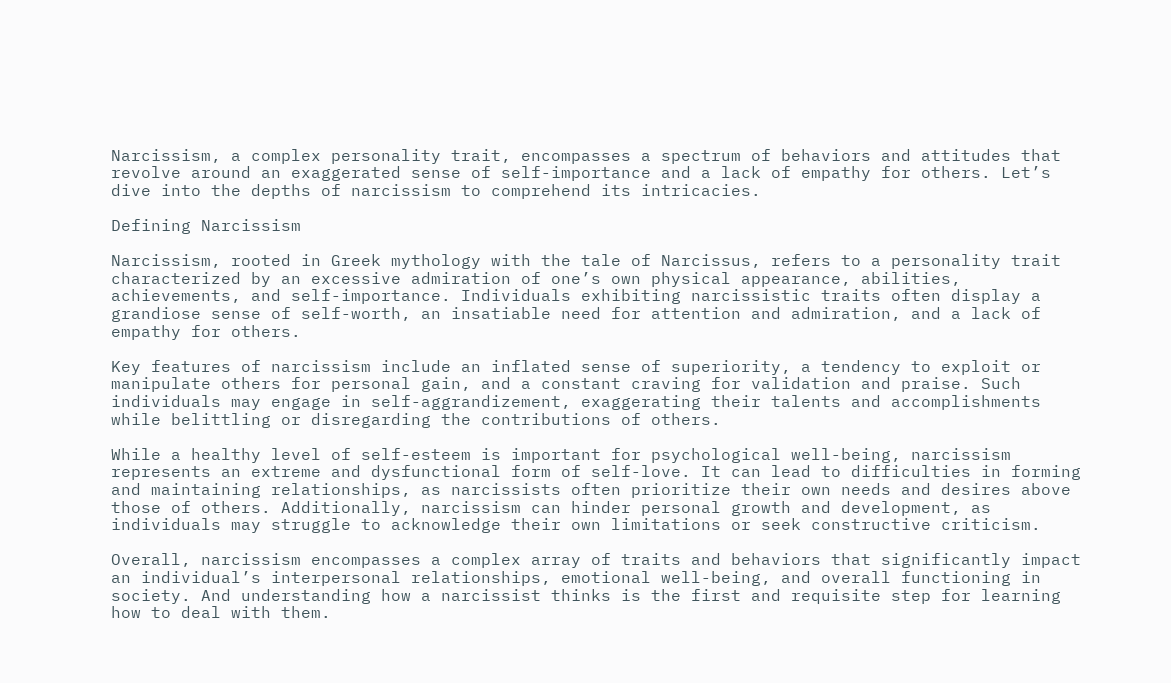Narcissism, a complex personality trait, encompasses a spectrum of behaviors and attitudes that revolve around an exaggerated sense of self-importance and a lack of empathy for others. Let’s dive into the depths of narcissism to comprehend its intricacies.

Defining Narcissism

Narcissism, rooted in Greek mythology with the tale of Narcissus, refers to a personality trait characterized by an excessive admiration of one’s own physical appearance, abilities, achievements, and self-importance. Individuals exhibiting narcissistic traits often display a grandiose sense of self-worth, an insatiable need for attention and admiration, and a lack of empathy for others.

Key features of narcissism include an inflated sense of superiority, a tendency to exploit or manipulate others for personal gain, and a constant craving for validation and praise. Such individuals may engage in self-aggrandizement, exaggerating their talents and accomplishments while belittling or disregarding the contributions of others.

While a healthy level of self-esteem is important for psychological well-being, narcissism represents an extreme and dysfunctional form of self-love. It can lead to difficulties in forming and maintaining relationships, as narcissists often prioritize their own needs and desires above those of others. Additionally, narcissism can hinder personal growth and development, as individuals may struggle to acknowledge their own limitations or seek constructive criticism.

Overall, narcissism encompasses a complex array of traits and behaviors that significantly impact an individual’s interpersonal relationships, emotional well-being, and overall functioning in society. And understanding how a narcissist thinks is the first and requisite step for learning how to deal with them.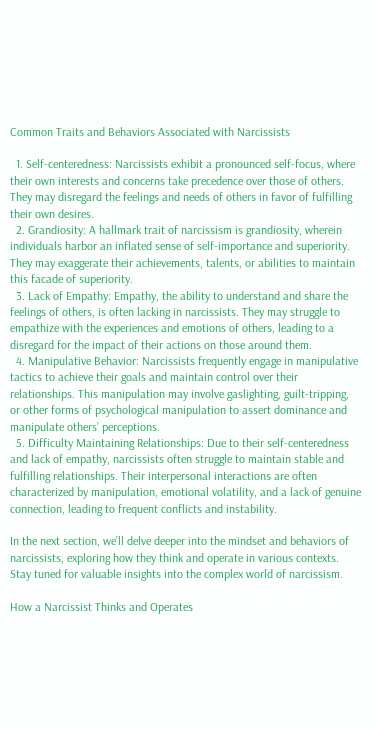Common Traits and Behaviors Associated with Narcissists

  1. Self-centeredness: Narcissists exhibit a pronounced self-focus, where their own interests and concerns take precedence over those of others. They may disregard the feelings and needs of others in favor of fulfilling their own desires.
  2. Grandiosity: A hallmark trait of narcissism is grandiosity, wherein individuals harbor an inflated sense of self-importance and superiority. They may exaggerate their achievements, talents, or abilities to maintain this facade of superiority.
  3. Lack of Empathy: Empathy, the ability to understand and share the feelings of others, is often lacking in narcissists. They may struggle to empathize with the experiences and emotions of others, leading to a disregard for the impact of their actions on those around them.
  4. Manipulative Behavior: Narcissists frequently engage in manipulative tactics to achieve their goals and maintain control over their relationships. This manipulation may involve gaslighting, guilt-tripping, or other forms of psychological manipulation to assert dominance and manipulate others’ perceptions.
  5. Difficulty Maintaining Relationships: Due to their self-centeredness and lack of empathy, narcissists often struggle to maintain stable and fulfilling relationships. Their interpersonal interactions are often characterized by manipulation, emotional volatility, and a lack of genuine connection, leading to frequent conflicts and instability.

In the next section, we’ll delve deeper into the mindset and behaviors of narcissists, exploring how they think and operate in various contexts. Stay tuned for valuable insights into the complex world of narcissism.

How a Narcissist Thinks and Operates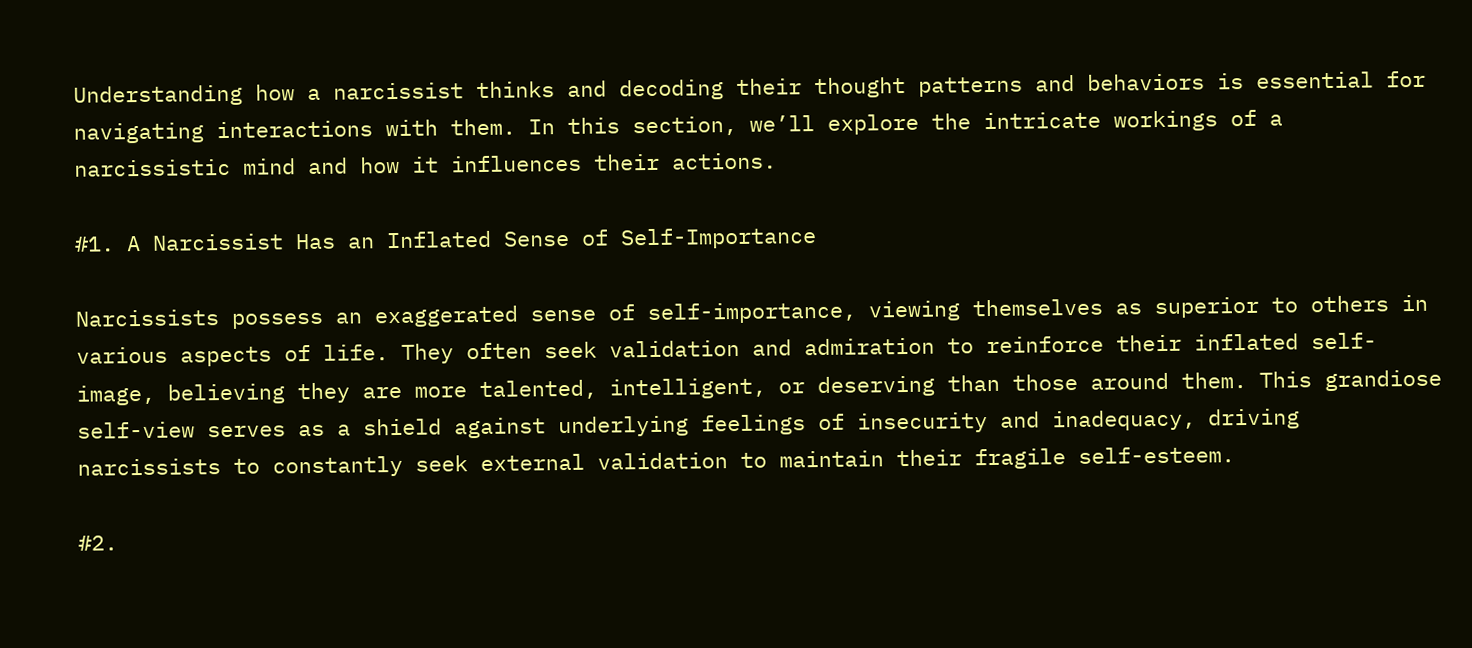Understanding how a narcissist thinks and decoding their thought patterns and behaviors is essential for navigating interactions with them. In this section, we’ll explore the intricate workings of a narcissistic mind and how it influences their actions.

#1. A Narcissist Has an Inflated Sense of Self-Importance

Narcissists possess an exaggerated sense of self-importance, viewing themselves as superior to others in various aspects of life. They often seek validation and admiration to reinforce their inflated self-image, believing they are more talented, intelligent, or deserving than those around them. This grandiose self-view serves as a shield against underlying feelings of insecurity and inadequacy, driving narcissists to constantly seek external validation to maintain their fragile self-esteem.

#2.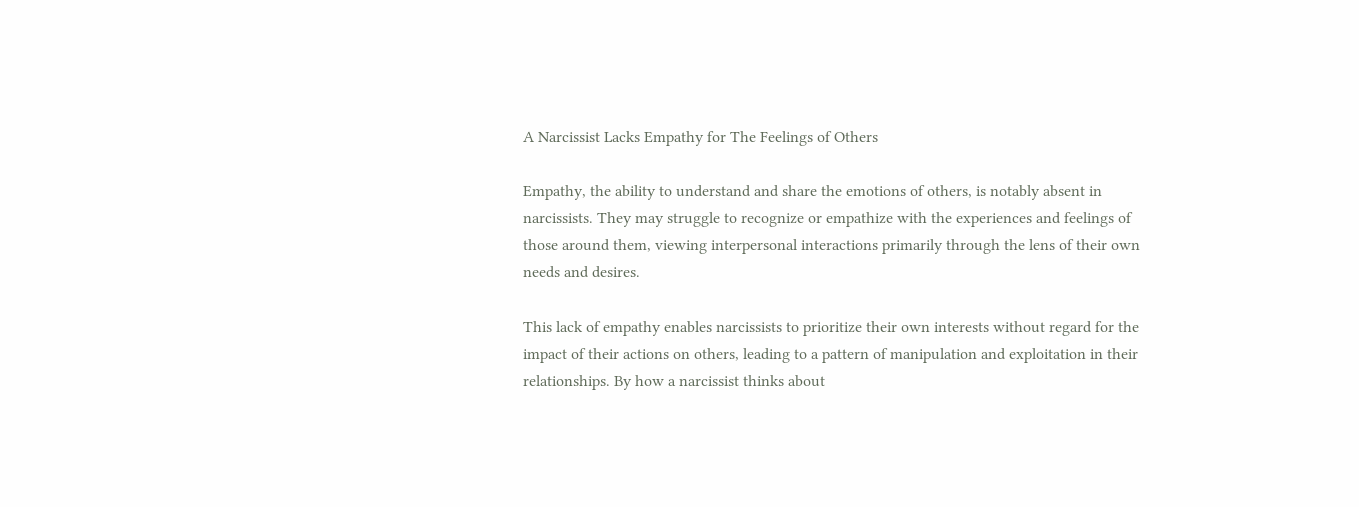A Narcissist Lacks Empathy for The Feelings of Others

Empathy, the ability to understand and share the emotions of others, is notably absent in narcissists. They may struggle to recognize or empathize with the experiences and feelings of those around them, viewing interpersonal interactions primarily through the lens of their own needs and desires.

This lack of empathy enables narcissists to prioritize their own interests without regard for the impact of their actions on others, leading to a pattern of manipulation and exploitation in their relationships. By how a narcissist thinks about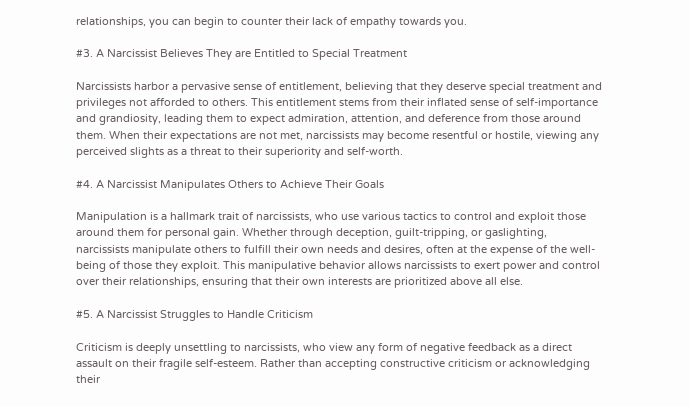relationships, you can begin to counter their lack of empathy towards you.

#3. A Narcissist Believes They are Entitled to Special Treatment

Narcissists harbor a pervasive sense of entitlement, believing that they deserve special treatment and privileges not afforded to others. This entitlement stems from their inflated sense of self-importance and grandiosity, leading them to expect admiration, attention, and deference from those around them. When their expectations are not met, narcissists may become resentful or hostile, viewing any perceived slights as a threat to their superiority and self-worth.

#4. A Narcissist Manipulates Others to Achieve Their Goals

Manipulation is a hallmark trait of narcissists, who use various tactics to control and exploit those around them for personal gain. Whether through deception, guilt-tripping, or gaslighting, narcissists manipulate others to fulfill their own needs and desires, often at the expense of the well-being of those they exploit. This manipulative behavior allows narcissists to exert power and control over their relationships, ensuring that their own interests are prioritized above all else.

#5. A Narcissist Struggles to Handle Criticism

Criticism is deeply unsettling to narcissists, who view any form of negative feedback as a direct assault on their fragile self-esteem. Rather than accepting constructive criticism or acknowledging their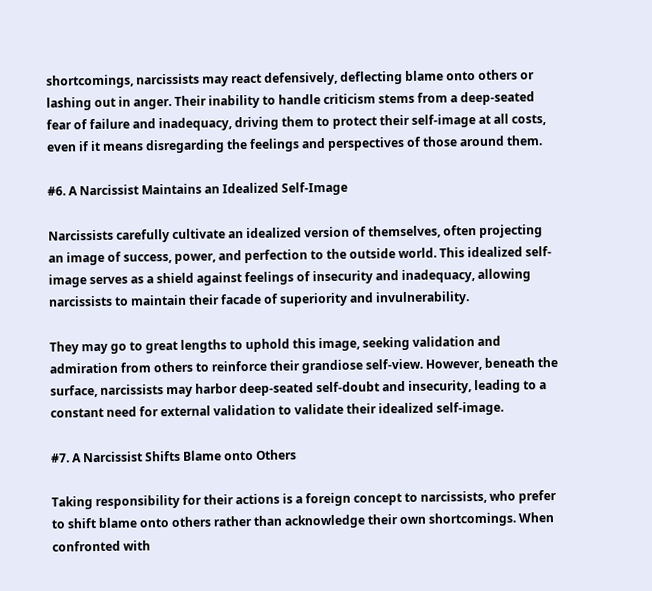shortcomings, narcissists may react defensively, deflecting blame onto others or lashing out in anger. Their inability to handle criticism stems from a deep-seated fear of failure and inadequacy, driving them to protect their self-image at all costs, even if it means disregarding the feelings and perspectives of those around them.

#6. A Narcissist Maintains an Idealized Self-Image

Narcissists carefully cultivate an idealized version of themselves, often projecting an image of success, power, and perfection to the outside world. This idealized self-image serves as a shield against feelings of insecurity and inadequacy, allowing narcissists to maintain their facade of superiority and invulnerability.

They may go to great lengths to uphold this image, seeking validation and admiration from others to reinforce their grandiose self-view. However, beneath the surface, narcissists may harbor deep-seated self-doubt and insecurity, leading to a constant need for external validation to validate their idealized self-image.

#7. A Narcissist Shifts Blame onto Others

Taking responsibility for their actions is a foreign concept to narcissists, who prefer to shift blame onto others rather than acknowledge their own shortcomings. When confronted with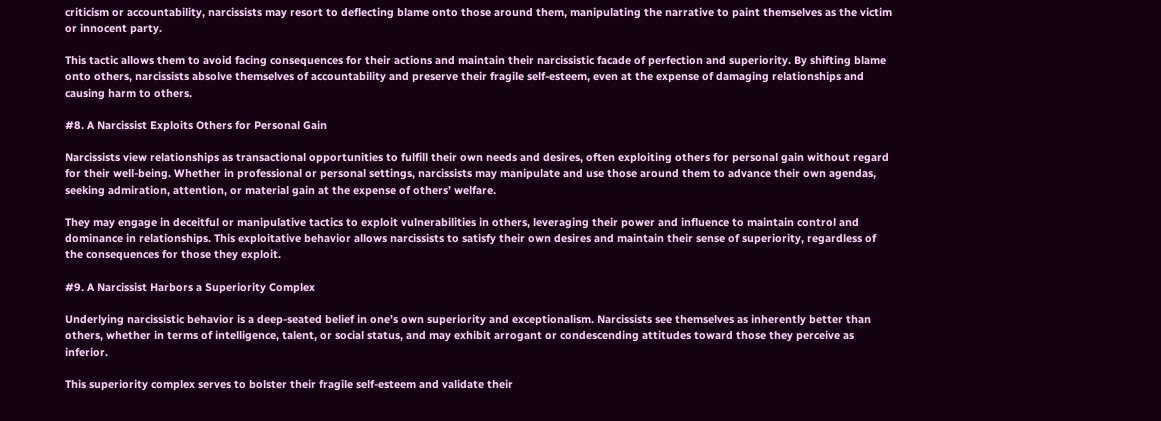criticism or accountability, narcissists may resort to deflecting blame onto those around them, manipulating the narrative to paint themselves as the victim or innocent party.

This tactic allows them to avoid facing consequences for their actions and maintain their narcissistic facade of perfection and superiority. By shifting blame onto others, narcissists absolve themselves of accountability and preserve their fragile self-esteem, even at the expense of damaging relationships and causing harm to others.

#8. A Narcissist Exploits Others for Personal Gain

Narcissists view relationships as transactional opportunities to fulfill their own needs and desires, often exploiting others for personal gain without regard for their well-being. Whether in professional or personal settings, narcissists may manipulate and use those around them to advance their own agendas, seeking admiration, attention, or material gain at the expense of others’ welfare.

They may engage in deceitful or manipulative tactics to exploit vulnerabilities in others, leveraging their power and influence to maintain control and dominance in relationships. This exploitative behavior allows narcissists to satisfy their own desires and maintain their sense of superiority, regardless of the consequences for those they exploit.

#9. A Narcissist Harbors a Superiority Complex

Underlying narcissistic behavior is a deep-seated belief in one’s own superiority and exceptionalism. Narcissists see themselves as inherently better than others, whether in terms of intelligence, talent, or social status, and may exhibit arrogant or condescending attitudes toward those they perceive as inferior.

This superiority complex serves to bolster their fragile self-esteem and validate their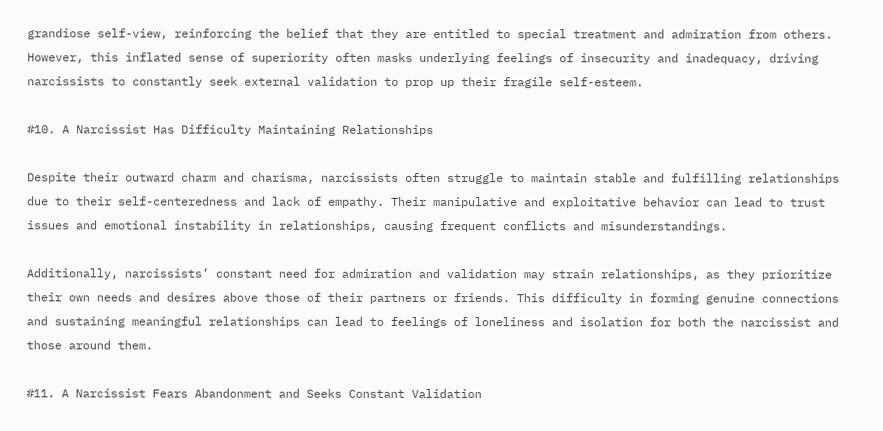grandiose self-view, reinforcing the belief that they are entitled to special treatment and admiration from others. However, this inflated sense of superiority often masks underlying feelings of insecurity and inadequacy, driving narcissists to constantly seek external validation to prop up their fragile self-esteem.

#10. A Narcissist Has Difficulty Maintaining Relationships

Despite their outward charm and charisma, narcissists often struggle to maintain stable and fulfilling relationships due to their self-centeredness and lack of empathy. Their manipulative and exploitative behavior can lead to trust issues and emotional instability in relationships, causing frequent conflicts and misunderstandings.

Additionally, narcissists’ constant need for admiration and validation may strain relationships, as they prioritize their own needs and desires above those of their partners or friends. This difficulty in forming genuine connections and sustaining meaningful relationships can lead to feelings of loneliness and isolation for both the narcissist and those around them.

#11. A Narcissist Fears Abandonment and Seeks Constant Validation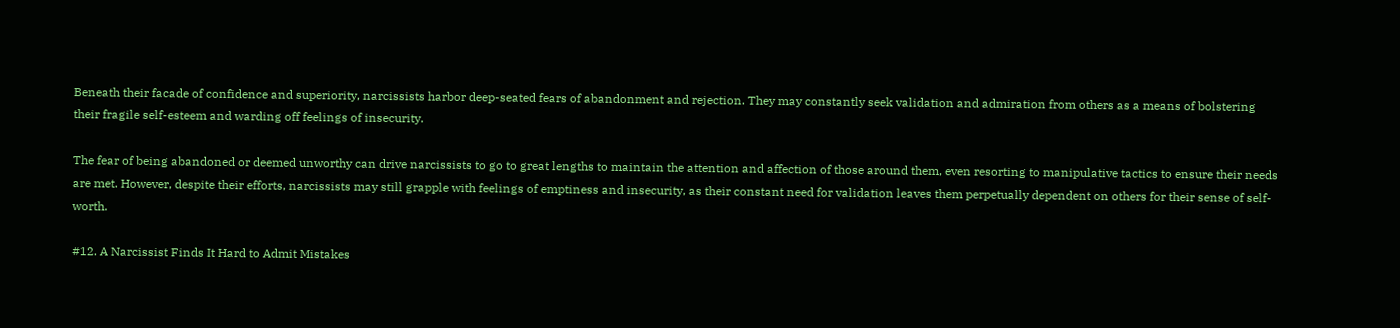Beneath their facade of confidence and superiority, narcissists harbor deep-seated fears of abandonment and rejection. They may constantly seek validation and admiration from others as a means of bolstering their fragile self-esteem and warding off feelings of insecurity.

The fear of being abandoned or deemed unworthy can drive narcissists to go to great lengths to maintain the attention and affection of those around them, even resorting to manipulative tactics to ensure their needs are met. However, despite their efforts, narcissists may still grapple with feelings of emptiness and insecurity, as their constant need for validation leaves them perpetually dependent on others for their sense of self-worth.

#12. A Narcissist Finds It Hard to Admit Mistakes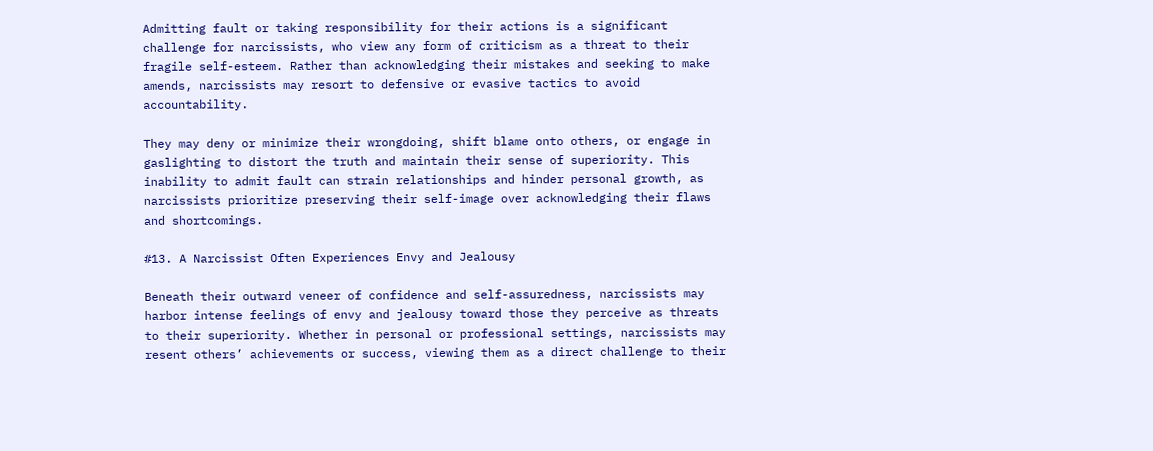Admitting fault or taking responsibility for their actions is a significant challenge for narcissists, who view any form of criticism as a threat to their fragile self-esteem. Rather than acknowledging their mistakes and seeking to make amends, narcissists may resort to defensive or evasive tactics to avoid accountability.

They may deny or minimize their wrongdoing, shift blame onto others, or engage in gaslighting to distort the truth and maintain their sense of superiority. This inability to admit fault can strain relationships and hinder personal growth, as narcissists prioritize preserving their self-image over acknowledging their flaws and shortcomings.

#13. A Narcissist Often Experiences Envy and Jealousy

Beneath their outward veneer of confidence and self-assuredness, narcissists may harbor intense feelings of envy and jealousy toward those they perceive as threats to their superiority. Whether in personal or professional settings, narcissists may resent others’ achievements or success, viewing them as a direct challenge to their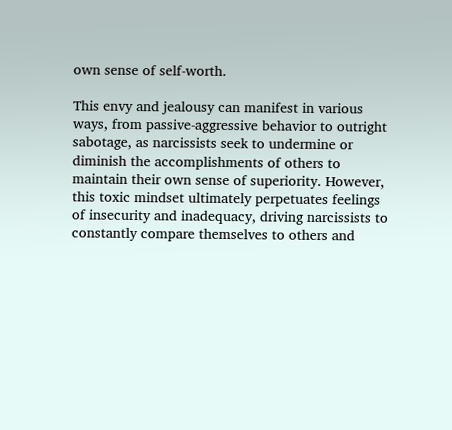own sense of self-worth.

This envy and jealousy can manifest in various ways, from passive-aggressive behavior to outright sabotage, as narcissists seek to undermine or diminish the accomplishments of others to maintain their own sense of superiority. However, this toxic mindset ultimately perpetuates feelings of insecurity and inadequacy, driving narcissists to constantly compare themselves to others and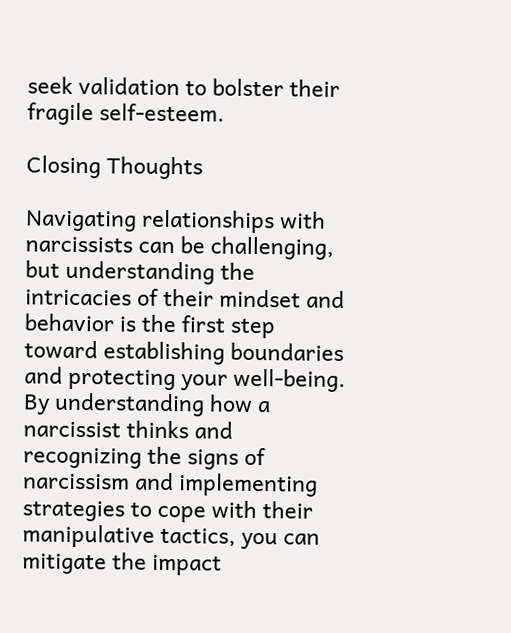seek validation to bolster their fragile self-esteem.

Closing Thoughts

Navigating relationships with narcissists can be challenging, but understanding the intricacies of their mindset and behavior is the first step toward establishing boundaries and protecting your well-being. By understanding how a narcissist thinks and recognizing the signs of narcissism and implementing strategies to cope with their manipulative tactics, you can mitigate the impact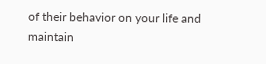of their behavior on your life and maintain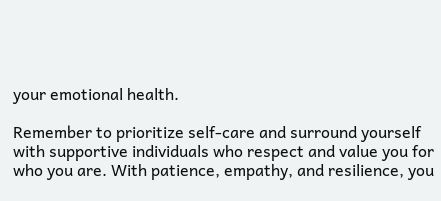your emotional health.

Remember to prioritize self-care and surround yourself with supportive individuals who respect and value you for who you are. With patience, empathy, and resilience, you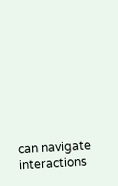can navigate interactions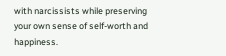with narcissists while preserving your own sense of self-worth and happiness.